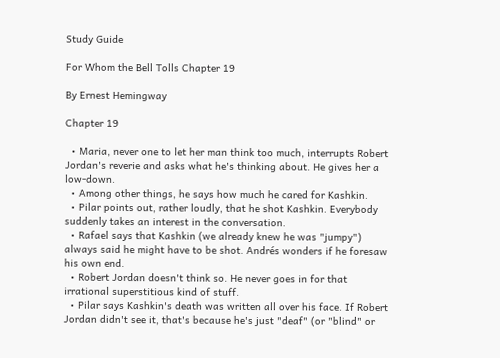Study Guide

For Whom the Bell Tolls Chapter 19

By Ernest Hemingway

Chapter 19

  • Maria, never one to let her man think too much, interrupts Robert Jordan's reverie and asks what he's thinking about. He gives her a low-down.
  • Among other things, he says how much he cared for Kashkin.
  • Pilar points out, rather loudly, that he shot Kashkin. Everybody suddenly takes an interest in the conversation.
  • Rafael says that Kashkin (we already knew he was "jumpy") always said he might have to be shot. Andrés wonders if he foresaw his own end.
  • Robert Jordan doesn't think so. He never goes in for that irrational superstitious kind of stuff.
  • Pilar says Kashkin's death was written all over his face. If Robert Jordan didn't see it, that's because he's just "deaf" (or "blind" or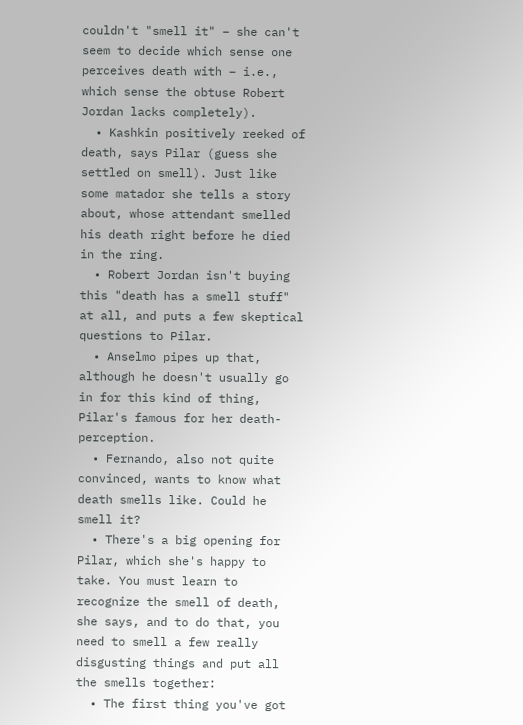couldn't "smell it" – she can't seem to decide which sense one perceives death with – i.e., which sense the obtuse Robert Jordan lacks completely).
  • Kashkin positively reeked of death, says Pilar (guess she settled on smell). Just like some matador she tells a story about, whose attendant smelled his death right before he died in the ring.
  • Robert Jordan isn't buying this "death has a smell stuff" at all, and puts a few skeptical questions to Pilar.
  • Anselmo pipes up that, although he doesn't usually go in for this kind of thing, Pilar's famous for her death-perception.
  • Fernando, also not quite convinced, wants to know what death smells like. Could he smell it?
  • There's a big opening for Pilar, which she's happy to take. You must learn to recognize the smell of death, she says, and to do that, you need to smell a few really disgusting things and put all the smells together:
  • The first thing you've got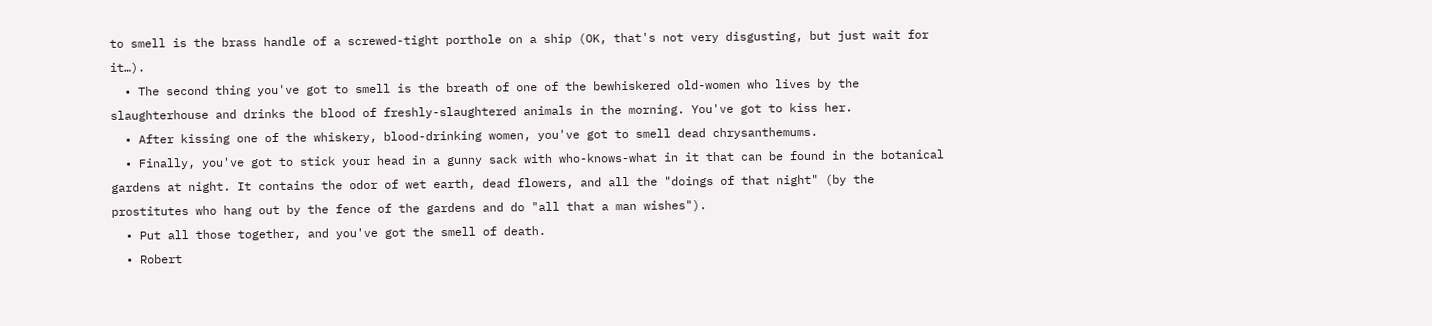to smell is the brass handle of a screwed-tight porthole on a ship (OK, that's not very disgusting, but just wait for it…).
  • The second thing you've got to smell is the breath of one of the bewhiskered old-women who lives by the slaughterhouse and drinks the blood of freshly-slaughtered animals in the morning. You've got to kiss her.
  • After kissing one of the whiskery, blood-drinking women, you've got to smell dead chrysanthemums.
  • Finally, you've got to stick your head in a gunny sack with who-knows-what in it that can be found in the botanical gardens at night. It contains the odor of wet earth, dead flowers, and all the "doings of that night" (by the prostitutes who hang out by the fence of the gardens and do "all that a man wishes").
  • Put all those together, and you've got the smell of death.
  • Robert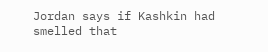Jordan says if Kashkin had smelled that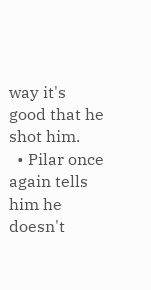way it's good that he shot him.
  • Pilar once again tells him he doesn't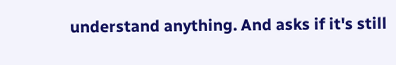understand anything. And asks if it's still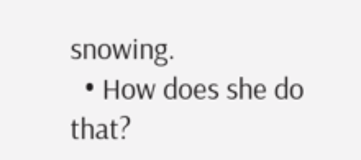snowing.
  • How does she do that?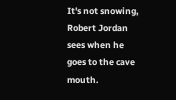It's not snowing, Robert Jordan sees when he goes to the cave mouth.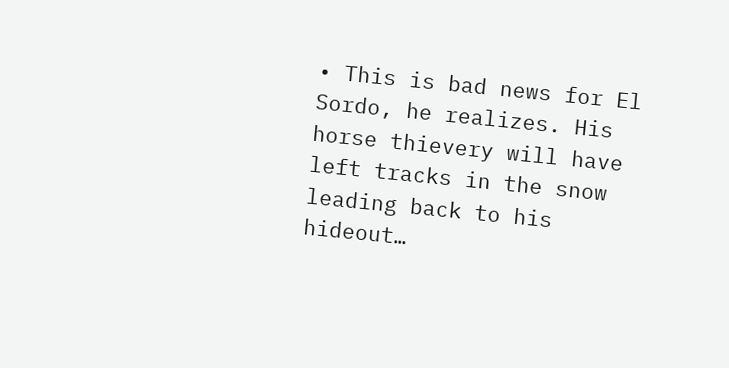• This is bad news for El Sordo, he realizes. His horse thievery will have left tracks in the snow leading back to his hideout…